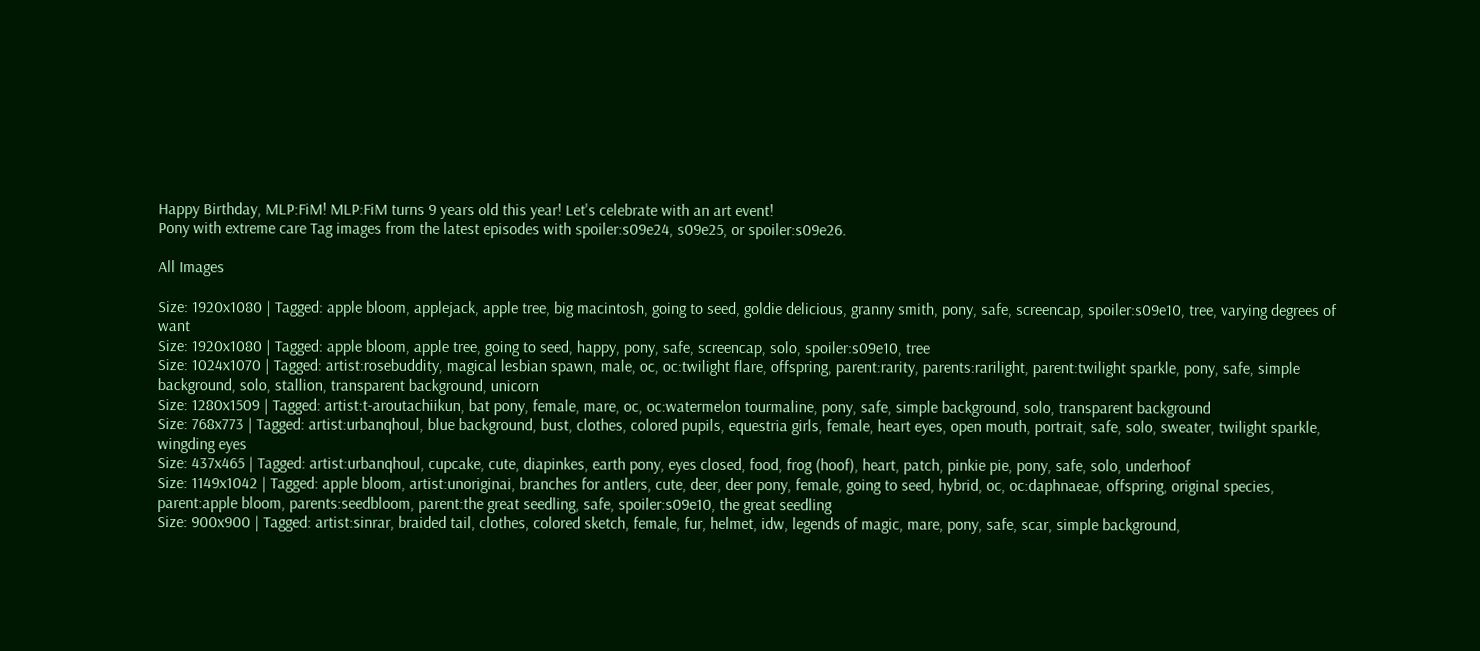Happy Birthday, MLP:FiM! MLP:FiM turns 9 years old this year! Let's celebrate with an art event!
Pony with extreme care Tag images from the latest episodes with spoiler:s09e24, s09e25, or spoiler:s09e26.

All Images

Size: 1920x1080 | Tagged: apple bloom, applejack, apple tree, big macintosh, going to seed, goldie delicious, granny smith, pony, safe, screencap, spoiler:s09e10, tree, varying degrees of want
Size: 1920x1080 | Tagged: apple bloom, apple tree, going to seed, happy, pony, safe, screencap, solo, spoiler:s09e10, tree
Size: 1024x1070 | Tagged: artist:rosebuddity, magical lesbian spawn, male, oc, oc:twilight flare, offspring, parent:rarity, parents:rarilight, parent:twilight sparkle, pony, safe, simple background, solo, stallion, transparent background, unicorn
Size: 1280x1509 | Tagged: artist:t-aroutachiikun, bat pony, female, mare, oc, oc:watermelon tourmaline, pony, safe, simple background, solo, transparent background
Size: 768x773 | Tagged: artist:urbanqhoul, blue background, bust, clothes, colored pupils, equestria girls, female, heart eyes, open mouth, portrait, safe, solo, sweater, twilight sparkle, wingding eyes
Size: 437x465 | Tagged: artist:urbanqhoul, cupcake, cute, diapinkes, earth pony, eyes closed, food, frog (hoof), heart, patch, pinkie pie, pony, safe, solo, underhoof
Size: 1149x1042 | Tagged: apple bloom, artist:unoriginai, branches for antlers, cute, deer, deer pony, female, going to seed, hybrid, oc, oc:daphnaeae, offspring, original species, parent:apple bloom, parents:seedbloom, parent:the great seedling, safe, spoiler:s09e10, the great seedling
Size: 900x900 | Tagged: artist:sinrar, braided tail, clothes, colored sketch, female, fur, helmet, idw, legends of magic, mare, pony, safe, scar, simple background,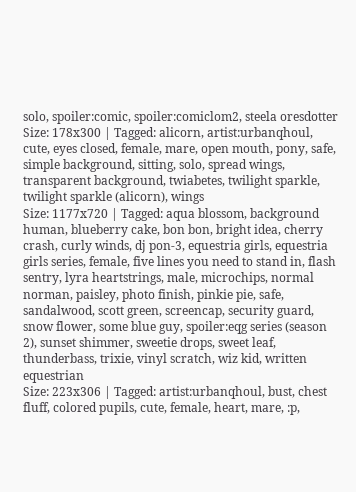solo, spoiler:comic, spoiler:comiclom2, steela oresdotter
Size: 178x300 | Tagged: alicorn, artist:urbanqhoul, cute, eyes closed, female, mare, open mouth, pony, safe, simple background, sitting, solo, spread wings, transparent background, twiabetes, twilight sparkle, twilight sparkle (alicorn), wings
Size: 1177x720 | Tagged: aqua blossom, background human, blueberry cake, bon bon, bright idea, cherry crash, curly winds, dj pon-3, equestria girls, equestria girls series, female, five lines you need to stand in, flash sentry, lyra heartstrings, male, microchips, normal norman, paisley, photo finish, pinkie pie, safe, sandalwood, scott green, screencap, security guard, snow flower, some blue guy, spoiler:eqg series (season 2), sunset shimmer, sweetie drops, sweet leaf, thunderbass, trixie, vinyl scratch, wiz kid, written equestrian
Size: 223x306 | Tagged: artist:urbanqhoul, bust, chest fluff, colored pupils, cute, female, heart, mare, :p,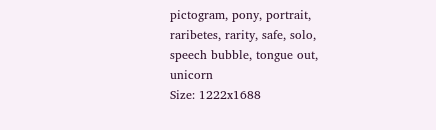pictogram, pony, portrait, raribetes, rarity, safe, solo, speech bubble, tongue out, unicorn
Size: 1222x1688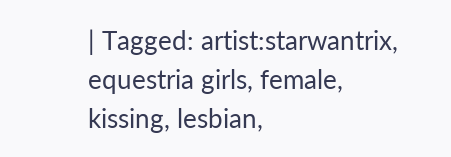| Tagged: artist:starwantrix, equestria girls, female, kissing, lesbian,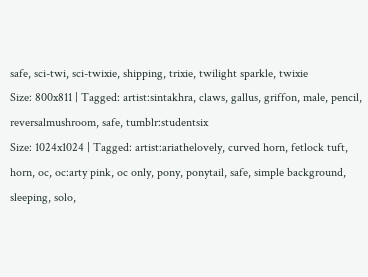safe, sci-twi, sci-twixie, shipping, trixie, twilight sparkle, twixie
Size: 800x811 | Tagged: artist:sintakhra, claws, gallus, griffon, male, pencil, reversalmushroom, safe, tumblr:studentsix
Size: 1024x1024 | Tagged: artist:ariathelovely, curved horn, fetlock tuft, horn, oc, oc:arty pink, oc only, pony, ponytail, safe, simple background, sleeping, solo,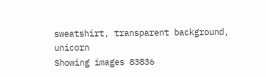sweatshirt, transparent background, unicorn
Showing images 83836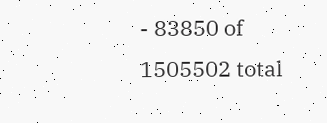- 83850 of 1505502 total